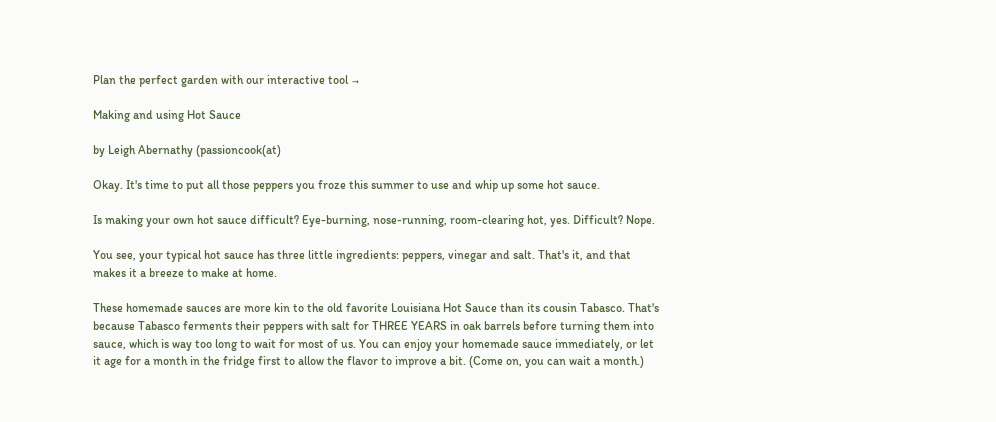Plan the perfect garden with our interactive tool →

Making and using Hot Sauce

by Leigh Abernathy (passioncook(at)

Okay. It's time to put all those peppers you froze this summer to use and whip up some hot sauce.

Is making your own hot sauce difficult? Eye-burning, nose-running, room-clearing hot, yes. Difficult? Nope.

You see, your typical hot sauce has three little ingredients: peppers, vinegar and salt. That's it, and that makes it a breeze to make at home.

These homemade sauces are more kin to the old favorite Louisiana Hot Sauce than its cousin Tabasco. That's because Tabasco ferments their peppers with salt for THREE YEARS in oak barrels before turning them into sauce, which is way too long to wait for most of us. You can enjoy your homemade sauce immediately, or let it age for a month in the fridge first to allow the flavor to improve a bit. (Come on, you can wait a month.)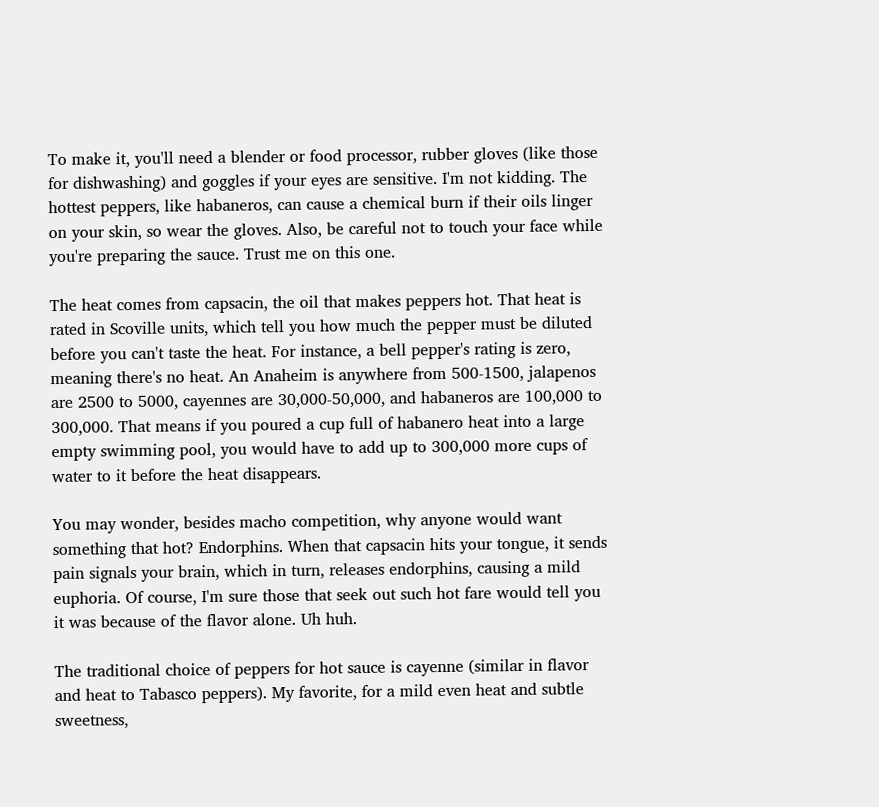To make it, you'll need a blender or food processor, rubber gloves (like those for dishwashing) and goggles if your eyes are sensitive. I'm not kidding. The hottest peppers, like habaneros, can cause a chemical burn if their oils linger on your skin, so wear the gloves. Also, be careful not to touch your face while you're preparing the sauce. Trust me on this one.

The heat comes from capsacin, the oil that makes peppers hot. That heat is rated in Scoville units, which tell you how much the pepper must be diluted before you can't taste the heat. For instance, a bell pepper's rating is zero, meaning there's no heat. An Anaheim is anywhere from 500-1500, jalapenos are 2500 to 5000, cayennes are 30,000-50,000, and habaneros are 100,000 to 300,000. That means if you poured a cup full of habanero heat into a large empty swimming pool, you would have to add up to 300,000 more cups of water to it before the heat disappears.

You may wonder, besides macho competition, why anyone would want something that hot? Endorphins. When that capsacin hits your tongue, it sends pain signals your brain, which in turn, releases endorphins, causing a mild euphoria. Of course, I'm sure those that seek out such hot fare would tell you it was because of the flavor alone. Uh huh.

The traditional choice of peppers for hot sauce is cayenne (similar in flavor and heat to Tabasco peppers). My favorite, for a mild even heat and subtle sweetness,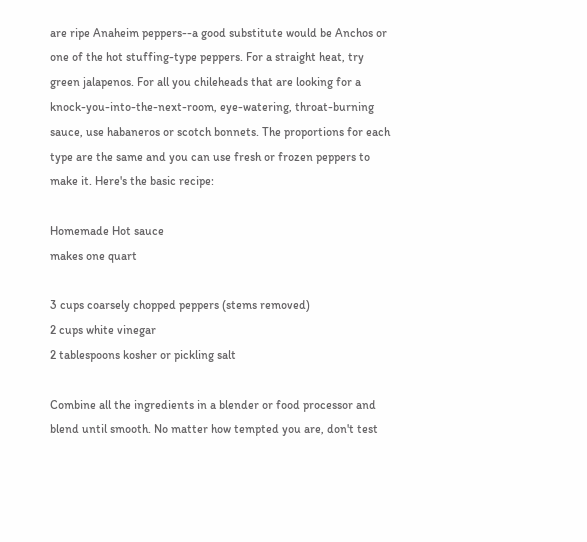are ripe Anaheim peppers--a good substitute would be Anchos or one of the hot stuffing-type peppers. For a straight heat, try green jalapenos. For all you chileheads that are looking for a knock-you-into-the-next-room, eye-watering, throat-burning sauce, use habaneros or scotch bonnets. The proportions for each type are the same and you can use fresh or frozen peppers to make it. Here's the basic recipe:

Homemade Hot sauce
makes one quart

3 cups coarsely chopped peppers (stems removed)
2 cups white vinegar
2 tablespoons kosher or pickling salt

Combine all the ingredients in a blender or food processor and blend until smooth. No matter how tempted you are, don't test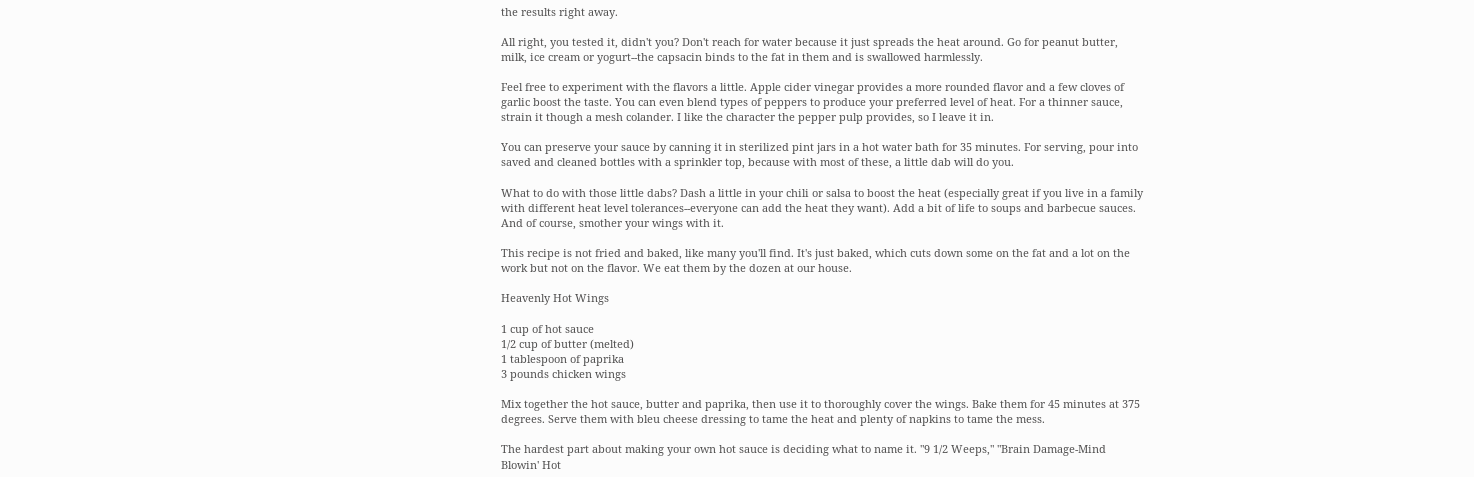the results right away.

All right, you tested it, didn't you? Don't reach for water because it just spreads the heat around. Go for peanut butter, milk, ice cream or yogurt--the capsacin binds to the fat in them and is swallowed harmlessly.

Feel free to experiment with the flavors a little. Apple cider vinegar provides a more rounded flavor and a few cloves of garlic boost the taste. You can even blend types of peppers to produce your preferred level of heat. For a thinner sauce, strain it though a mesh colander. I like the character the pepper pulp provides, so I leave it in.

You can preserve your sauce by canning it in sterilized pint jars in a hot water bath for 35 minutes. For serving, pour into saved and cleaned bottles with a sprinkler top, because with most of these, a little dab will do you.

What to do with those little dabs? Dash a little in your chili or salsa to boost the heat (especially great if you live in a family with different heat level tolerances--everyone can add the heat they want). Add a bit of life to soups and barbecue sauces. And of course, smother your wings with it.

This recipe is not fried and baked, like many you'll find. It's just baked, which cuts down some on the fat and a lot on the work but not on the flavor. We eat them by the dozen at our house.

Heavenly Hot Wings

1 cup of hot sauce
1/2 cup of butter (melted)
1 tablespoon of paprika
3 pounds chicken wings

Mix together the hot sauce, butter and paprika, then use it to thoroughly cover the wings. Bake them for 45 minutes at 375 degrees. Serve them with bleu cheese dressing to tame the heat and plenty of napkins to tame the mess.

The hardest part about making your own hot sauce is deciding what to name it. "9 1/2 Weeps," "Brain Damage-Mind Blowin' Hot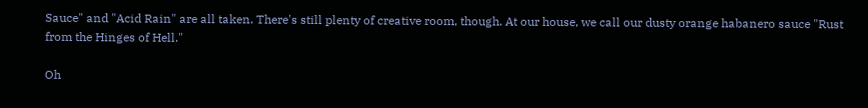Sauce" and "Acid Rain" are all taken. There's still plenty of creative room, though. At our house, we call our dusty orange habanero sauce "Rust from the Hinges of Hell."

Oh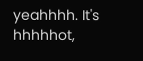yeahhhh. It's hhhhhot,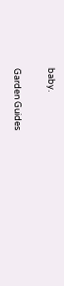baby.

Garden Guides